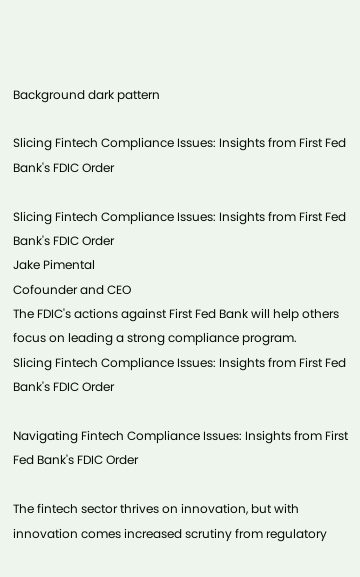Background dark pattern

Slicing Fintech Compliance Issues: Insights from First Fed Bank's FDIC Order

Slicing Fintech Compliance Issues: Insights from First Fed Bank's FDIC Order
Jake Pimental
Cofounder and CEO
The FDIC's actions against First Fed Bank will help others focus on leading a strong compliance program.
Slicing Fintech Compliance Issues: Insights from First Fed Bank's FDIC Order

Navigating Fintech Compliance Issues: Insights from First Fed Bank's FDIC Order

The fintech sector thrives on innovation, but with innovation comes increased scrutiny from regulatory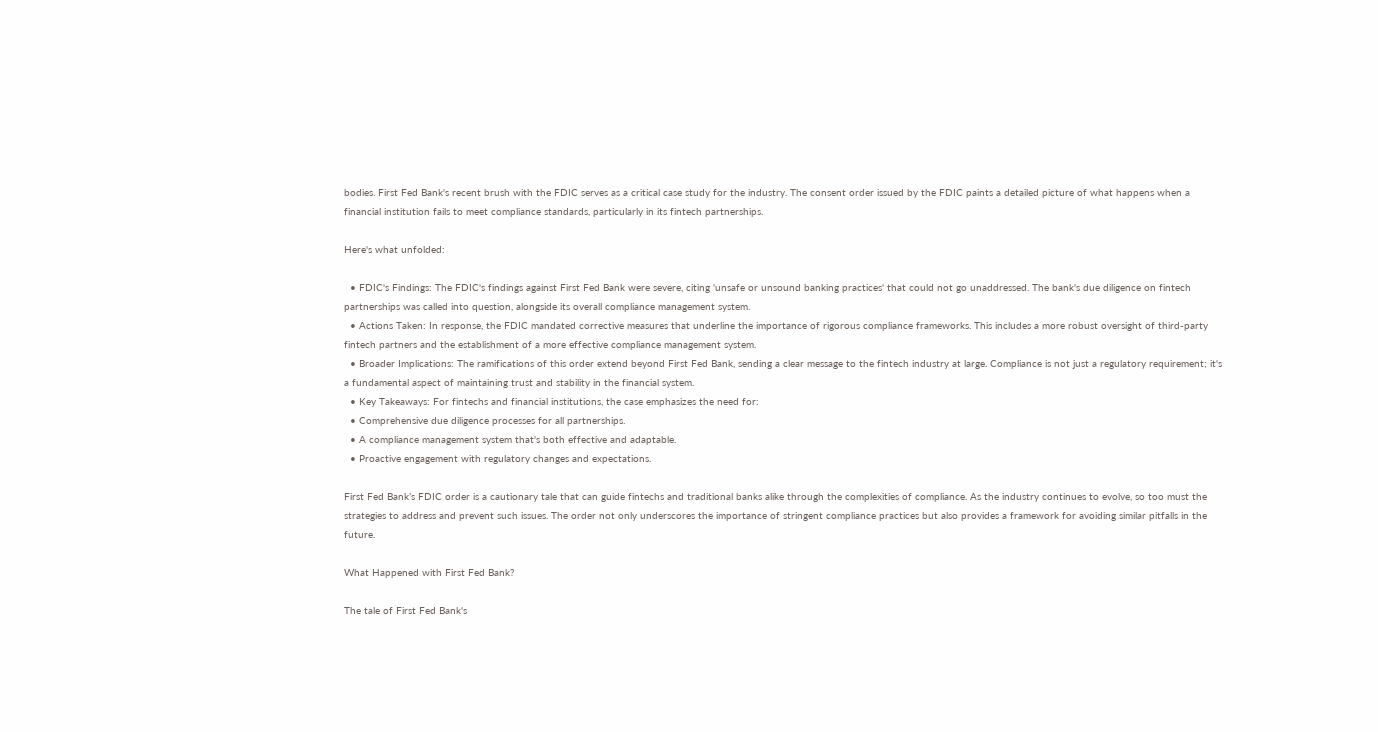bodies. First Fed Bank's recent brush with the FDIC serves as a critical case study for the industry. The consent order issued by the FDIC paints a detailed picture of what happens when a financial institution fails to meet compliance standards, particularly in its fintech partnerships.

Here's what unfolded:

  • FDIC's Findings: The FDIC's findings against First Fed Bank were severe, citing 'unsafe or unsound banking practices' that could not go unaddressed. The bank's due diligence on fintech partnerships was called into question, alongside its overall compliance management system.
  • Actions Taken: In response, the FDIC mandated corrective measures that underline the importance of rigorous compliance frameworks. This includes a more robust oversight of third-party fintech partners and the establishment of a more effective compliance management system.
  • Broader Implications: The ramifications of this order extend beyond First Fed Bank, sending a clear message to the fintech industry at large. Compliance is not just a regulatory requirement; it's a fundamental aspect of maintaining trust and stability in the financial system.
  • Key Takeaways: For fintechs and financial institutions, the case emphasizes the need for:
  • Comprehensive due diligence processes for all partnerships.
  • A compliance management system that's both effective and adaptable.
  • Proactive engagement with regulatory changes and expectations.

First Fed Bank’s FDIC order is a cautionary tale that can guide fintechs and traditional banks alike through the complexities of compliance. As the industry continues to evolve, so too must the strategies to address and prevent such issues. The order not only underscores the importance of stringent compliance practices but also provides a framework for avoiding similar pitfalls in the future.

What Happened with First Fed Bank?

The tale of First Fed Bank's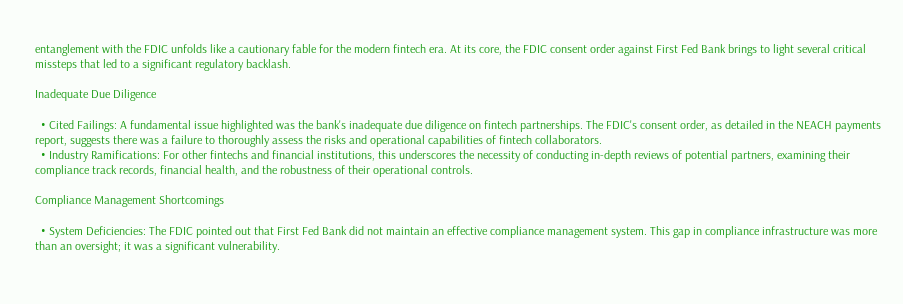entanglement with the FDIC unfolds like a cautionary fable for the modern fintech era. At its core, the FDIC consent order against First Fed Bank brings to light several critical missteps that led to a significant regulatory backlash.

Inadequate Due Diligence

  • Cited Failings: A fundamental issue highlighted was the bank's inadequate due diligence on fintech partnerships. The FDIC's consent order, as detailed in the NEACH payments report, suggests there was a failure to thoroughly assess the risks and operational capabilities of fintech collaborators.
  • Industry Ramifications: For other fintechs and financial institutions, this underscores the necessity of conducting in-depth reviews of potential partners, examining their compliance track records, financial health, and the robustness of their operational controls.

Compliance Management Shortcomings

  • System Deficiencies: The FDIC pointed out that First Fed Bank did not maintain an effective compliance management system. This gap in compliance infrastructure was more than an oversight; it was a significant vulnerability.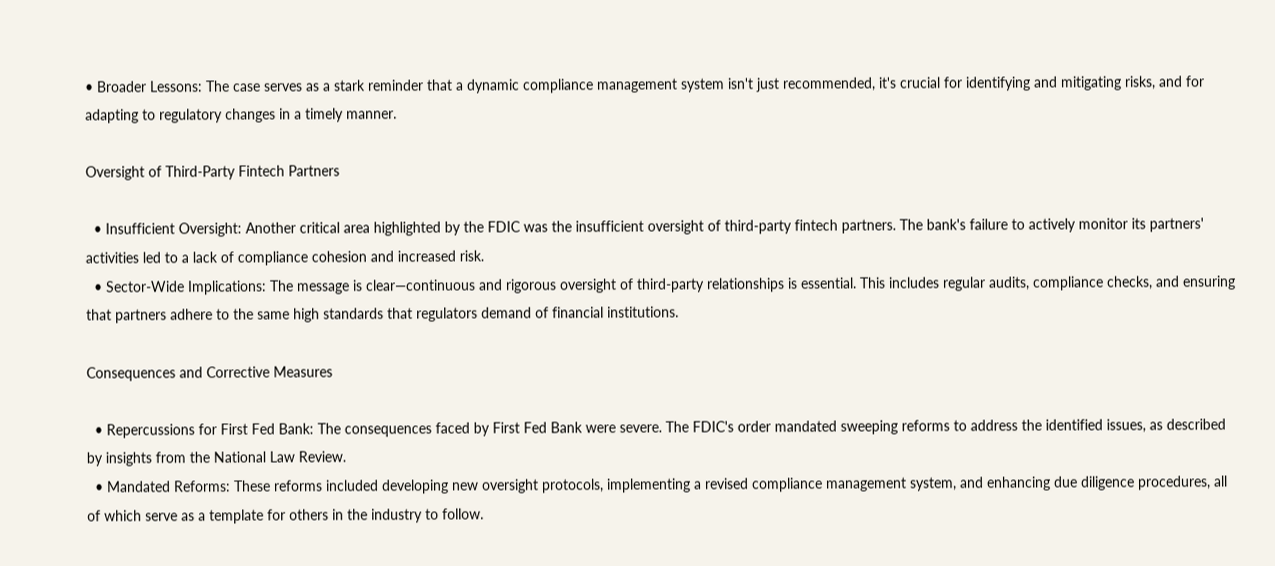• Broader Lessons: The case serves as a stark reminder that a dynamic compliance management system isn't just recommended, it's crucial for identifying and mitigating risks, and for adapting to regulatory changes in a timely manner.

Oversight of Third-Party Fintech Partners

  • Insufficient Oversight: Another critical area highlighted by the FDIC was the insufficient oversight of third-party fintech partners. The bank's failure to actively monitor its partners' activities led to a lack of compliance cohesion and increased risk.
  • Sector-Wide Implications: The message is clear—continuous and rigorous oversight of third-party relationships is essential. This includes regular audits, compliance checks, and ensuring that partners adhere to the same high standards that regulators demand of financial institutions.

Consequences and Corrective Measures

  • Repercussions for First Fed Bank: The consequences faced by First Fed Bank were severe. The FDIC's order mandated sweeping reforms to address the identified issues, as described by insights from the National Law Review.
  • Mandated Reforms: These reforms included developing new oversight protocols, implementing a revised compliance management system, and enhancing due diligence procedures, all of which serve as a template for others in the industry to follow.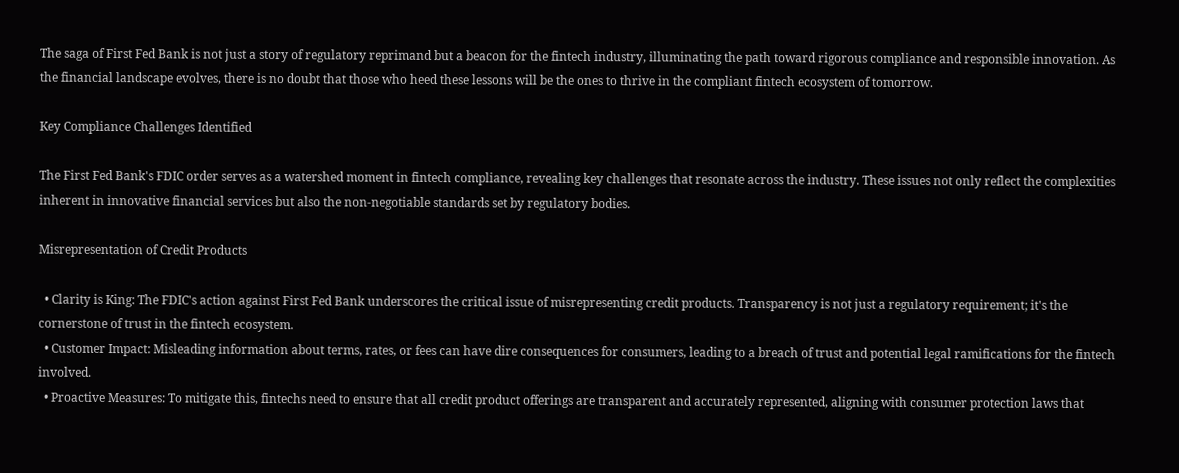The saga of First Fed Bank is not just a story of regulatory reprimand but a beacon for the fintech industry, illuminating the path toward rigorous compliance and responsible innovation. As the financial landscape evolves, there is no doubt that those who heed these lessons will be the ones to thrive in the compliant fintech ecosystem of tomorrow.

Key Compliance Challenges Identified

The First Fed Bank's FDIC order serves as a watershed moment in fintech compliance, revealing key challenges that resonate across the industry. These issues not only reflect the complexities inherent in innovative financial services but also the non-negotiable standards set by regulatory bodies.

Misrepresentation of Credit Products

  • Clarity is King: The FDIC's action against First Fed Bank underscores the critical issue of misrepresenting credit products. Transparency is not just a regulatory requirement; it's the cornerstone of trust in the fintech ecosystem.
  • Customer Impact: Misleading information about terms, rates, or fees can have dire consequences for consumers, leading to a breach of trust and potential legal ramifications for the fintech involved.
  • Proactive Measures: To mitigate this, fintechs need to ensure that all credit product offerings are transparent and accurately represented, aligning with consumer protection laws that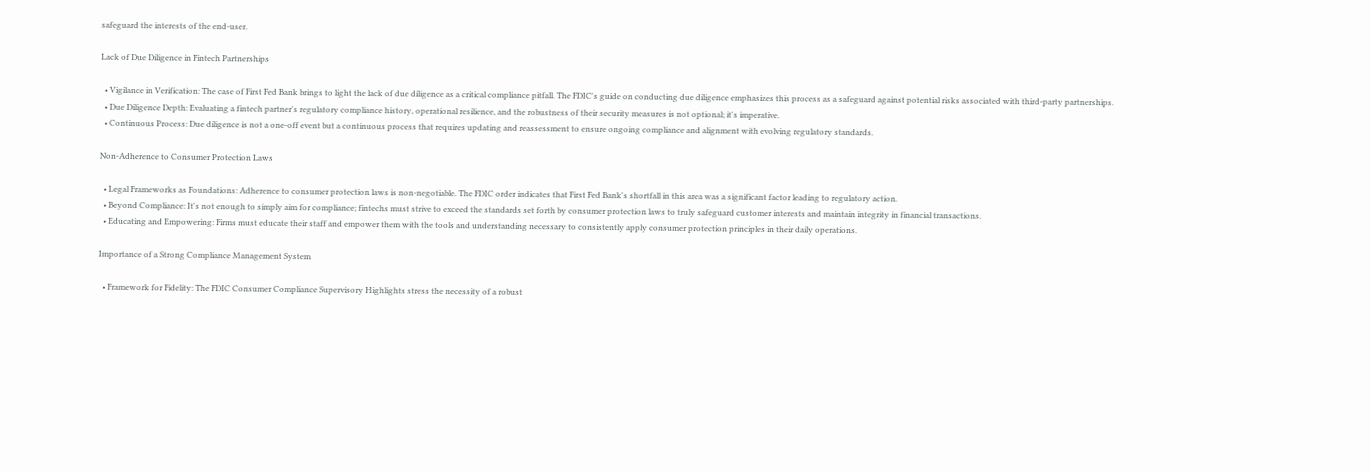safeguard the interests of the end-user.

Lack of Due Diligence in Fintech Partnerships

  • Vigilance in Verification: The case of First Fed Bank brings to light the lack of due diligence as a critical compliance pitfall. The FDIC's guide on conducting due diligence emphasizes this process as a safeguard against potential risks associated with third-party partnerships.
  • Due Diligence Depth: Evaluating a fintech partner's regulatory compliance history, operational resilience, and the robustness of their security measures is not optional; it's imperative.
  • Continuous Process: Due diligence is not a one-off event but a continuous process that requires updating and reassessment to ensure ongoing compliance and alignment with evolving regulatory standards.

Non-Adherence to Consumer Protection Laws

  • Legal Frameworks as Foundations: Adherence to consumer protection laws is non-negotiable. The FDIC order indicates that First Fed Bank's shortfall in this area was a significant factor leading to regulatory action.
  • Beyond Compliance: It's not enough to simply aim for compliance; fintechs must strive to exceed the standards set forth by consumer protection laws to truly safeguard customer interests and maintain integrity in financial transactions.
  • Educating and Empowering: Firms must educate their staff and empower them with the tools and understanding necessary to consistently apply consumer protection principles in their daily operations.

Importance of a Strong Compliance Management System

  • Framework for Fidelity: The FDIC Consumer Compliance Supervisory Highlights stress the necessity of a robust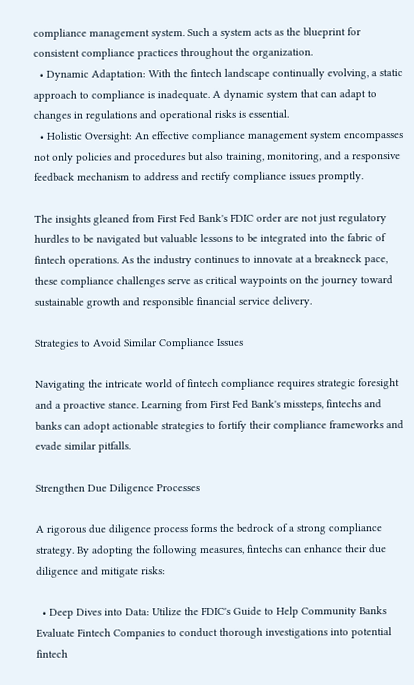compliance management system. Such a system acts as the blueprint for consistent compliance practices throughout the organization.
  • Dynamic Adaptation: With the fintech landscape continually evolving, a static approach to compliance is inadequate. A dynamic system that can adapt to changes in regulations and operational risks is essential.
  • Holistic Oversight: An effective compliance management system encompasses not only policies and procedures but also training, monitoring, and a responsive feedback mechanism to address and rectify compliance issues promptly.

The insights gleaned from First Fed Bank's FDIC order are not just regulatory hurdles to be navigated but valuable lessons to be integrated into the fabric of fintech operations. As the industry continues to innovate at a breakneck pace, these compliance challenges serve as critical waypoints on the journey toward sustainable growth and responsible financial service delivery.

Strategies to Avoid Similar Compliance Issues

Navigating the intricate world of fintech compliance requires strategic foresight and a proactive stance. Learning from First Fed Bank's missteps, fintechs and banks can adopt actionable strategies to fortify their compliance frameworks and evade similar pitfalls.

Strengthen Due Diligence Processes

A rigorous due diligence process forms the bedrock of a strong compliance strategy. By adopting the following measures, fintechs can enhance their due diligence and mitigate risks:

  • Deep Dives into Data: Utilize the FDIC's Guide to Help Community Banks Evaluate Fintech Companies to conduct thorough investigations into potential fintech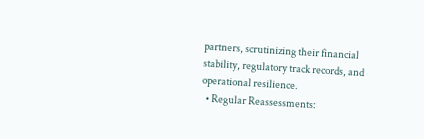partners, scrutinizing their financial stability, regulatory track records, and operational resilience.
  • Regular Reassessments: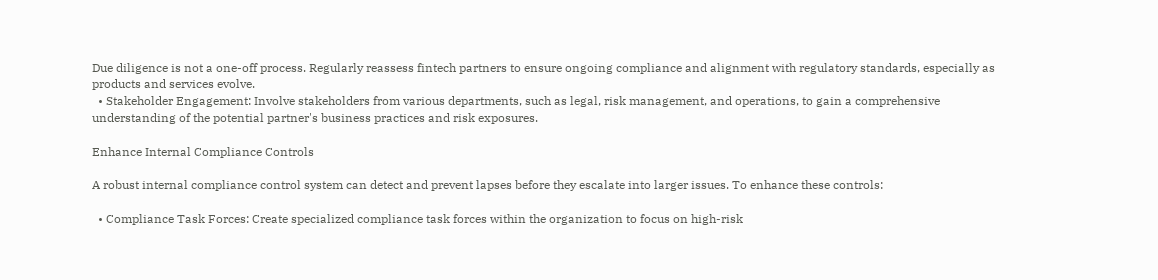Due diligence is not a one-off process. Regularly reassess fintech partners to ensure ongoing compliance and alignment with regulatory standards, especially as products and services evolve.
  • Stakeholder Engagement: Involve stakeholders from various departments, such as legal, risk management, and operations, to gain a comprehensive understanding of the potential partner's business practices and risk exposures.

Enhance Internal Compliance Controls

A robust internal compliance control system can detect and prevent lapses before they escalate into larger issues. To enhance these controls:

  • Compliance Task Forces: Create specialized compliance task forces within the organization to focus on high-risk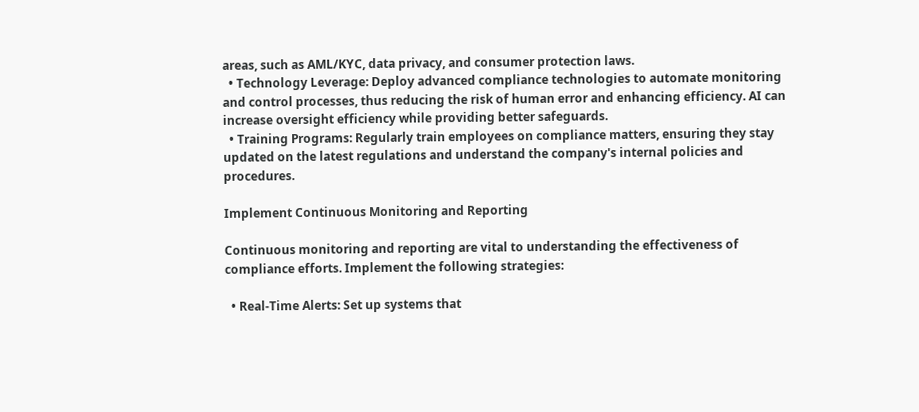areas, such as AML/KYC, data privacy, and consumer protection laws.
  • Technology Leverage: Deploy advanced compliance technologies to automate monitoring and control processes, thus reducing the risk of human error and enhancing efficiency. AI can increase oversight efficiency while providing better safeguards.
  • Training Programs: Regularly train employees on compliance matters, ensuring they stay updated on the latest regulations and understand the company's internal policies and procedures.

Implement Continuous Monitoring and Reporting

Continuous monitoring and reporting are vital to understanding the effectiveness of compliance efforts. Implement the following strategies:

  • Real-Time Alerts: Set up systems that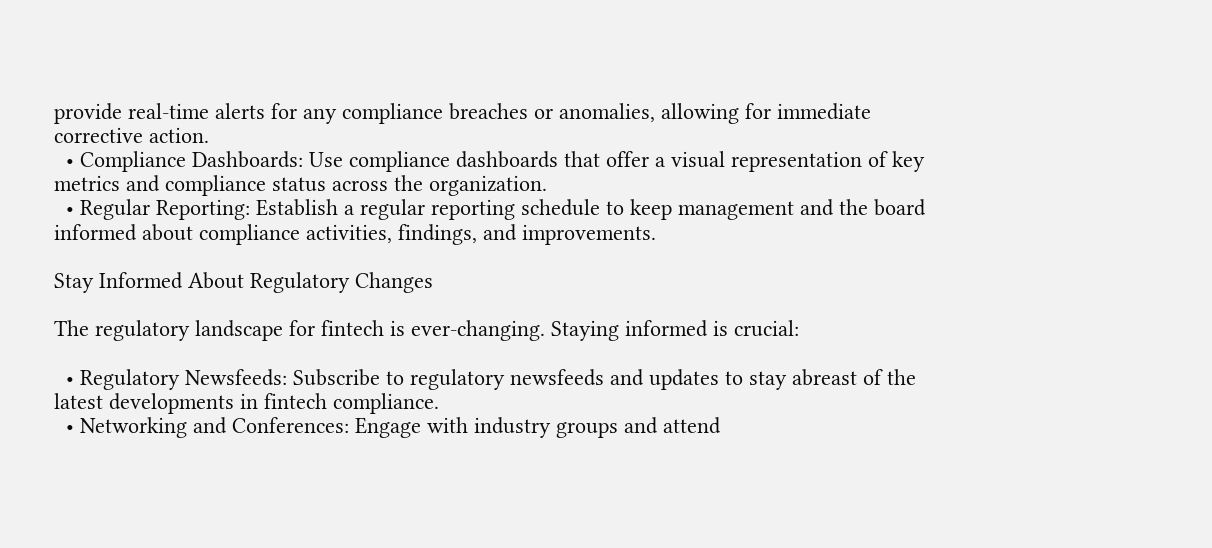provide real-time alerts for any compliance breaches or anomalies, allowing for immediate corrective action.
  • Compliance Dashboards: Use compliance dashboards that offer a visual representation of key metrics and compliance status across the organization.
  • Regular Reporting: Establish a regular reporting schedule to keep management and the board informed about compliance activities, findings, and improvements.

Stay Informed About Regulatory Changes

The regulatory landscape for fintech is ever-changing. Staying informed is crucial:

  • Regulatory Newsfeeds: Subscribe to regulatory newsfeeds and updates to stay abreast of the latest developments in fintech compliance.
  • Networking and Conferences: Engage with industry groups and attend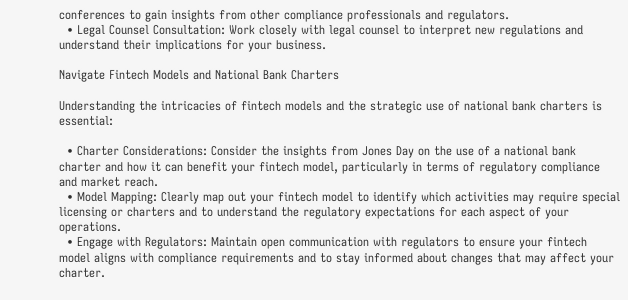conferences to gain insights from other compliance professionals and regulators.
  • Legal Counsel Consultation: Work closely with legal counsel to interpret new regulations and understand their implications for your business.

Navigate Fintech Models and National Bank Charters

Understanding the intricacies of fintech models and the strategic use of national bank charters is essential:

  • Charter Considerations: Consider the insights from Jones Day on the use of a national bank charter and how it can benefit your fintech model, particularly in terms of regulatory compliance and market reach.
  • Model Mapping: Clearly map out your fintech model to identify which activities may require special licensing or charters and to understand the regulatory expectations for each aspect of your operations.
  • Engage with Regulators: Maintain open communication with regulators to ensure your fintech model aligns with compliance requirements and to stay informed about changes that may affect your charter.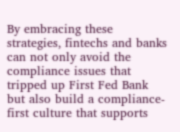By embracing these strategies, fintechs and banks can not only avoid the compliance issues that tripped up First Fed Bank but also build a compliance-first culture that supports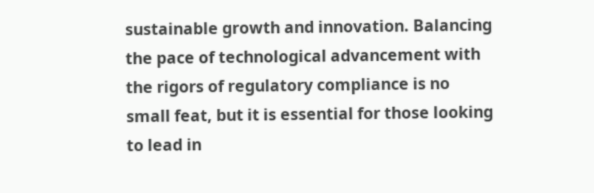sustainable growth and innovation. Balancing the pace of technological advancement with the rigors of regulatory compliance is no small feat, but it is essential for those looking to lead in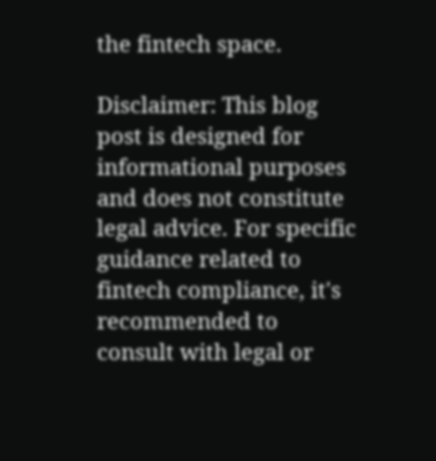the fintech space.

Disclaimer: This blog post is designed for informational purposes and does not constitute legal advice. For specific guidance related to fintech compliance, it's recommended to consult with legal or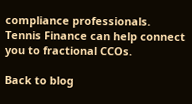compliance professionals. Tennis Finance can help connect you to fractional CCOs.

Back to blog